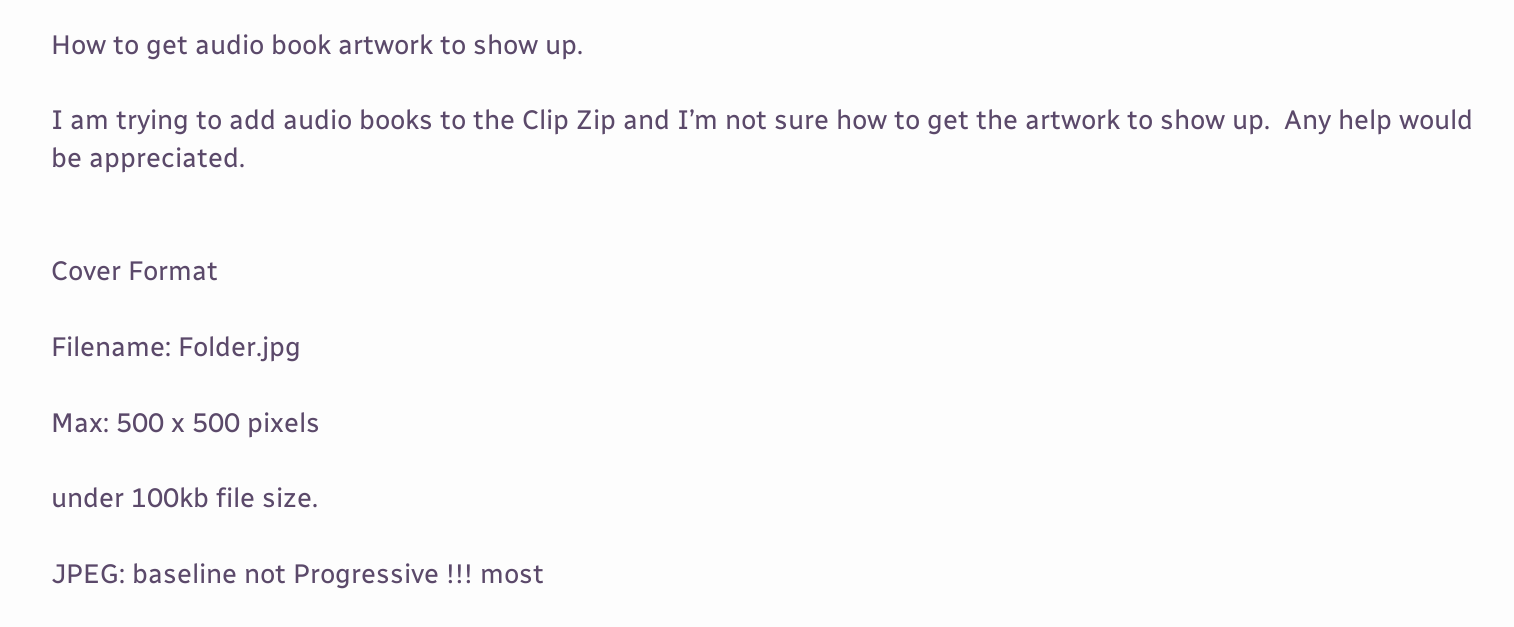How to get audio book artwork to show up.

I am trying to add audio books to the Clip Zip and I’m not sure how to get the artwork to show up.  Any help would be appreciated.


Cover Format

Filename: Folder.jpg

Max: 500 x 500 pixels

under 100kb file size.

JPEG: baseline not Progressive !!! most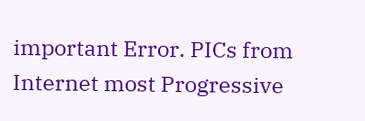important Error. PICs from Internet most Progressive